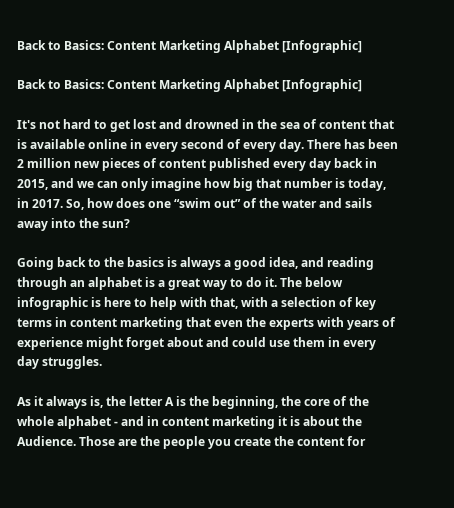Back to Basics: Content Marketing Alphabet [Infographic]

Back to Basics: Content Marketing Alphabet [Infographic]

It's not hard to get lost and drowned in the sea of content that is available online in every second of every day. There has been 2 million new pieces of content published every day back in 2015, and we can only imagine how big that number is today, in 2017. So, how does one “swim out” of the water and sails away into the sun?

Going back to the basics is always a good idea, and reading through an alphabet is a great way to do it. The below infographic is here to help with that, with a selection of key terms in content marketing that even the experts with years of experience might forget about and could use them in every day struggles.

As it always is, the letter A is the beginning, the core of the whole alphabet - and in content marketing it is about the Audience. Those are the people you create the content for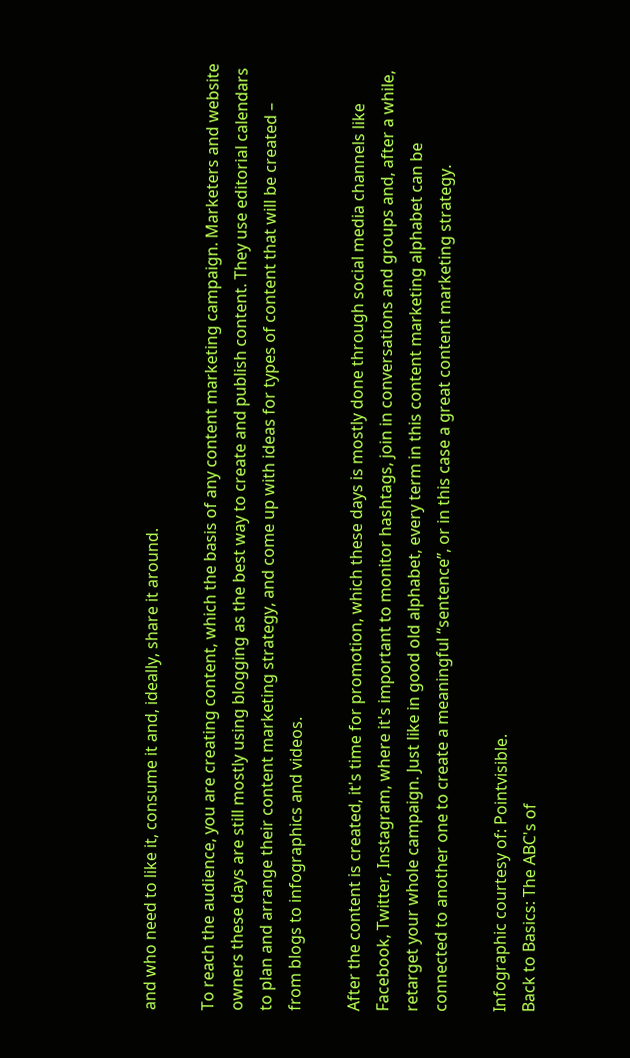and who need to like it, consume it and, ideally, share it around.

To reach the audience, you are creating content, which the basis of any content marketing campaign. Marketers and website owners these days are still mostly using blogging as the best way to create and publish content. They use editorial calendars to plan and arrange their content marketing strategy, and come up with ideas for types of content that will be created – from blogs to infographics and videos.

After the content is created, it's time for promotion, which these days is mostly done through social media channels like Facebook, Twitter, Instagram, where it's important to monitor hashtags, join in conversations and groups and, after a while, retarget your whole campaign. Just like in good old alphabet, every term in this content marketing alphabet can be connected to another one to create a meaningful “sentence”, or in this case a great content marketing strategy.

Infographic courtesy of: Pointvisible.
Back to Basics: The ABC's of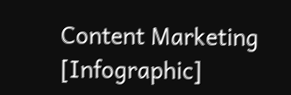Content Marketing [Infographic]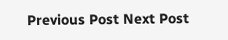Previous Post Next Post